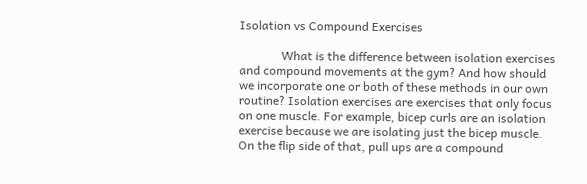Isolation vs Compound Exercises

              What is the difference between isolation exercises and compound movements at the gym? And how should we incorporate one or both of these methods in our own routine? Isolation exercises are exercises that only focus on one muscle. For example, bicep curls are an isolation exercise because we are isolating just the bicep muscle. On the flip side of that, pull ups are a compound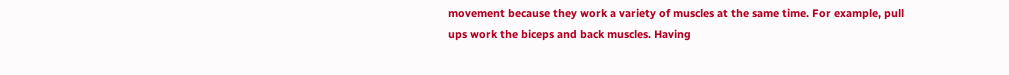movement because they work a variety of muscles at the same time. For example, pull ups work the biceps and back muscles. Having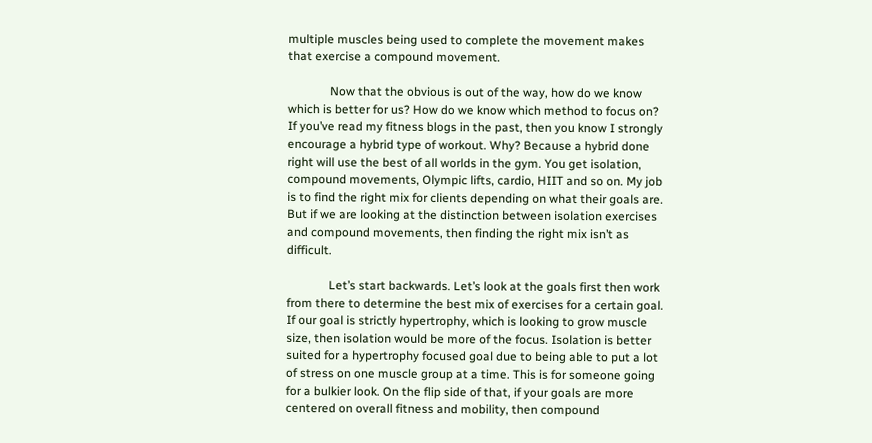multiple muscles being used to complete the movement makes that exercise a compound movement.

              Now that the obvious is out of the way, how do we know which is better for us? How do we know which method to focus on? If you’ve read my fitness blogs in the past, then you know I strongly encourage a hybrid type of workout. Why? Because a hybrid done right will use the best of all worlds in the gym. You get isolation, compound movements, Olympic lifts, cardio, HIIT and so on. My job is to find the right mix for clients depending on what their goals are. But if we are looking at the distinction between isolation exercises and compound movements, then finding the right mix isn’t as difficult.

              Let’s start backwards. Let’s look at the goals first then work from there to determine the best mix of exercises for a certain goal. If our goal is strictly hypertrophy, which is looking to grow muscle size, then isolation would be more of the focus. Isolation is better suited for a hypertrophy focused goal due to being able to put a lot of stress on one muscle group at a time. This is for someone going for a bulkier look. On the flip side of that, if your goals are more centered on overall fitness and mobility, then compound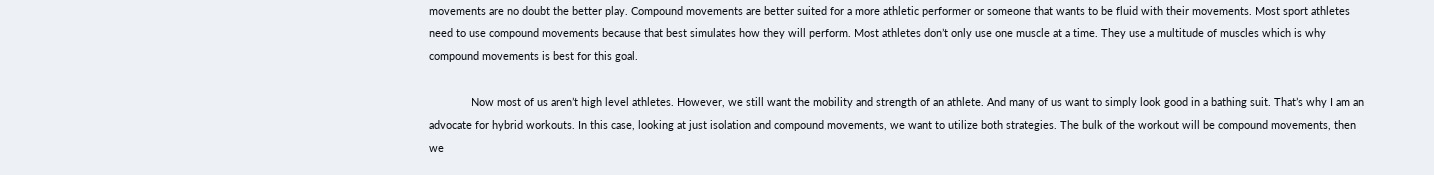movements are no doubt the better play. Compound movements are better suited for a more athletic performer or someone that wants to be fluid with their movements. Most sport athletes need to use compound movements because that best simulates how they will perform. Most athletes don’t only use one muscle at a time. They use a multitude of muscles which is why compound movements is best for this goal.

              Now most of us aren’t high level athletes. However, we still want the mobility and strength of an athlete. And many of us want to simply look good in a bathing suit. That’s why I am an advocate for hybrid workouts. In this case, looking at just isolation and compound movements, we want to utilize both strategies. The bulk of the workout will be compound movements, then we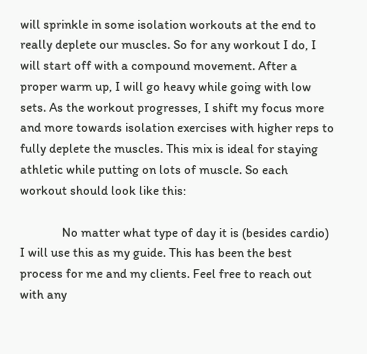will sprinkle in some isolation workouts at the end to really deplete our muscles. So for any workout I do, I will start off with a compound movement. After a proper warm up, I will go heavy while going with low sets. As the workout progresses, I shift my focus more and more towards isolation exercises with higher reps to fully deplete the muscles. This mix is ideal for staying athletic while putting on lots of muscle. So each workout should look like this:

              No matter what type of day it is (besides cardio) I will use this as my guide. This has been the best process for me and my clients. Feel free to reach out with any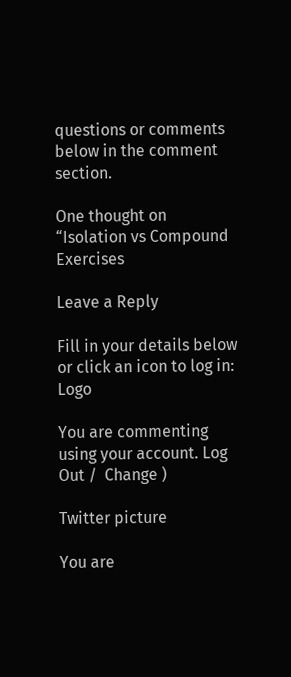questions or comments below in the comment section.

One thought on “Isolation vs Compound Exercises

Leave a Reply

Fill in your details below or click an icon to log in: Logo

You are commenting using your account. Log Out /  Change )

Twitter picture

You are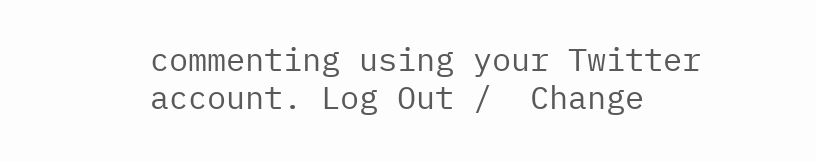commenting using your Twitter account. Log Out /  Change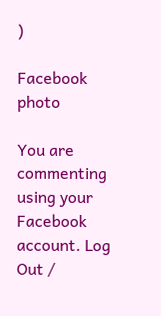)

Facebook photo

You are commenting using your Facebook account. Log Out /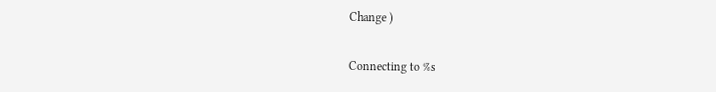Change )

Connecting to %s